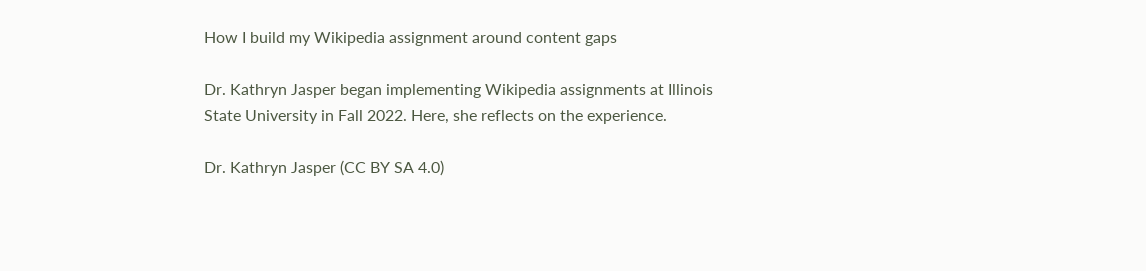How I build my Wikipedia assignment around content gaps

Dr. Kathryn Jasper began implementing Wikipedia assignments at Illinois State University in Fall 2022. Here, she reflects on the experience.

Dr. Kathryn Jasper (CC BY SA 4.0)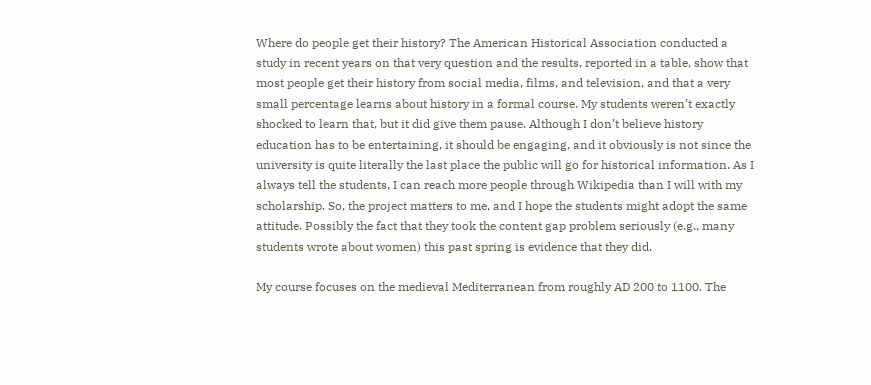Where do people get their history? The American Historical Association conducted a study in recent years on that very question and the results, reported in a table, show that most people get their history from social media, films, and television, and that a very small percentage learns about history in a formal course. My students weren’t exactly shocked to learn that, but it did give them pause. Although I don’t believe history education has to be entertaining, it should be engaging, and it obviously is not since the university is quite literally the last place the public will go for historical information. As I always tell the students, I can reach more people through Wikipedia than I will with my scholarship. So, the project matters to me, and I hope the students might adopt the same attitude. Possibly the fact that they took the content gap problem seriously (e.g., many students wrote about women) this past spring is evidence that they did.

My course focuses on the medieval Mediterranean from roughly AD 200 to 1100. The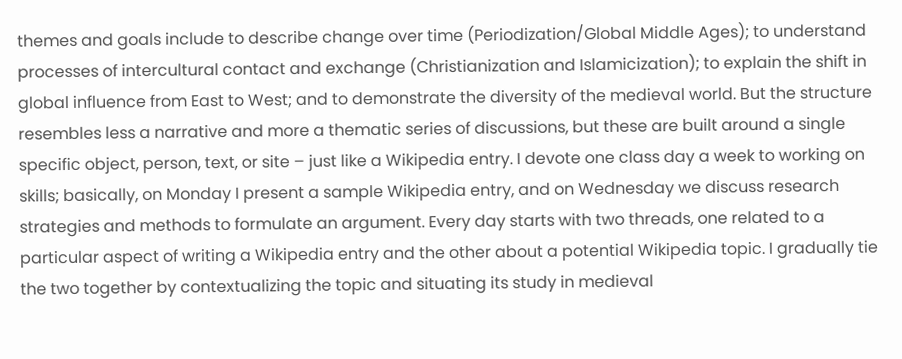themes and goals include to describe change over time (Periodization/Global Middle Ages); to understand processes of intercultural contact and exchange (Christianization and Islamicization); to explain the shift in global influence from East to West; and to demonstrate the diversity of the medieval world. But the structure resembles less a narrative and more a thematic series of discussions, but these are built around a single specific object, person, text, or site – just like a Wikipedia entry. I devote one class day a week to working on skills; basically, on Monday I present a sample Wikipedia entry, and on Wednesday we discuss research strategies and methods to formulate an argument. Every day starts with two threads, one related to a particular aspect of writing a Wikipedia entry and the other about a potential Wikipedia topic. I gradually tie the two together by contextualizing the topic and situating its study in medieval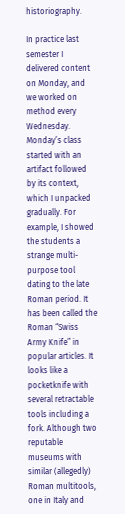historiography.

In practice last semester I delivered content on Monday, and we worked on method every Wednesday. Monday’s class started with an artifact followed by its context, which I unpacked gradually. For example, I showed the students a strange multi-purpose tool dating to the late Roman period. It has been called the Roman “Swiss Army Knife” in popular articles. It looks like a pocketknife with several retractable tools including a fork. Although two reputable museums with similar (allegedly) Roman multitools, one in Italy and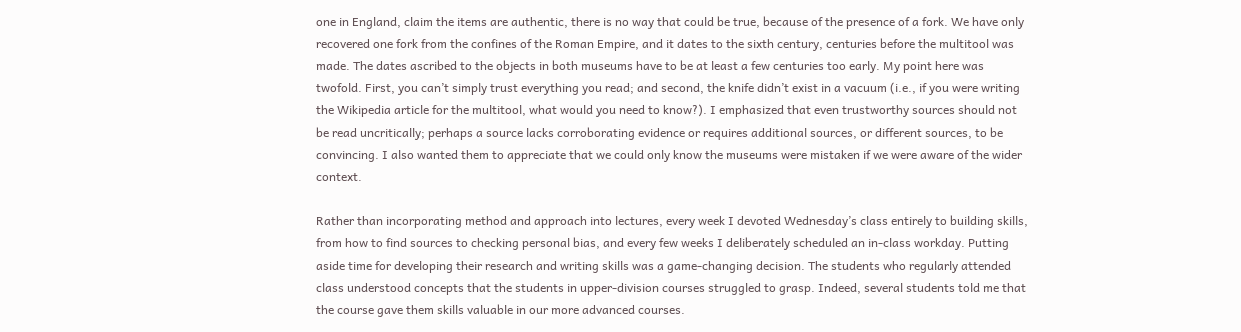one in England, claim the items are authentic, there is no way that could be true, because of the presence of a fork. We have only recovered one fork from the confines of the Roman Empire, and it dates to the sixth century, centuries before the multitool was made. The dates ascribed to the objects in both museums have to be at least a few centuries too early. My point here was twofold. First, you can’t simply trust everything you read; and second, the knife didn’t exist in a vacuum (i.e., if you were writing the Wikipedia article for the multitool, what would you need to know?). I emphasized that even trustworthy sources should not be read uncritically; perhaps a source lacks corroborating evidence or requires additional sources, or different sources, to be convincing. I also wanted them to appreciate that we could only know the museums were mistaken if we were aware of the wider context.

Rather than incorporating method and approach into lectures, every week I devoted Wednesday’s class entirely to building skills, from how to find sources to checking personal bias, and every few weeks I deliberately scheduled an in-class workday. Putting aside time for developing their research and writing skills was a game-changing decision. The students who regularly attended class understood concepts that the students in upper-division courses struggled to grasp. Indeed, several students told me that the course gave them skills valuable in our more advanced courses.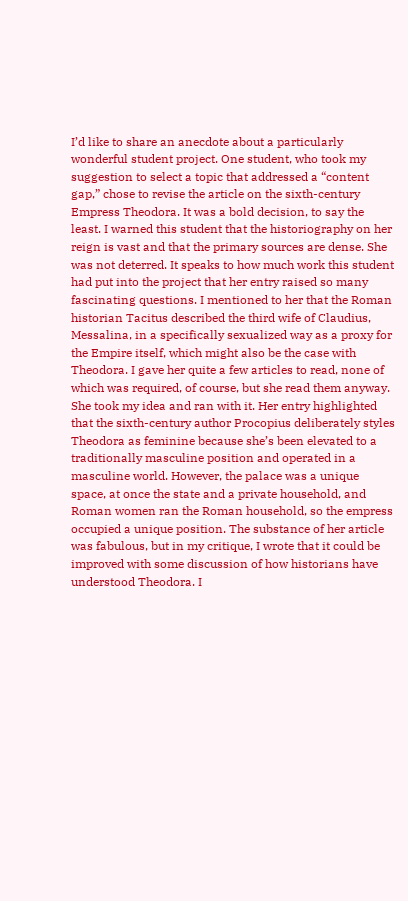I’d like to share an anecdote about a particularly wonderful student project. One student, who took my suggestion to select a topic that addressed a “content gap,” chose to revise the article on the sixth-century Empress Theodora. It was a bold decision, to say the least. I warned this student that the historiography on her reign is vast and that the primary sources are dense. She was not deterred. It speaks to how much work this student had put into the project that her entry raised so many fascinating questions. I mentioned to her that the Roman historian Tacitus described the third wife of Claudius, Messalina, in a specifically sexualized way as a proxy for the Empire itself, which might also be the case with Theodora. I gave her quite a few articles to read, none of which was required, of course, but she read them anyway. She took my idea and ran with it. Her entry highlighted that the sixth-century author Procopius deliberately styles Theodora as feminine because she’s been elevated to a traditionally masculine position and operated in a masculine world. However, the palace was a unique space, at once the state and a private household, and Roman women ran the Roman household, so the empress occupied a unique position. The substance of her article was fabulous, but in my critique, I wrote that it could be improved with some discussion of how historians have understood Theodora. I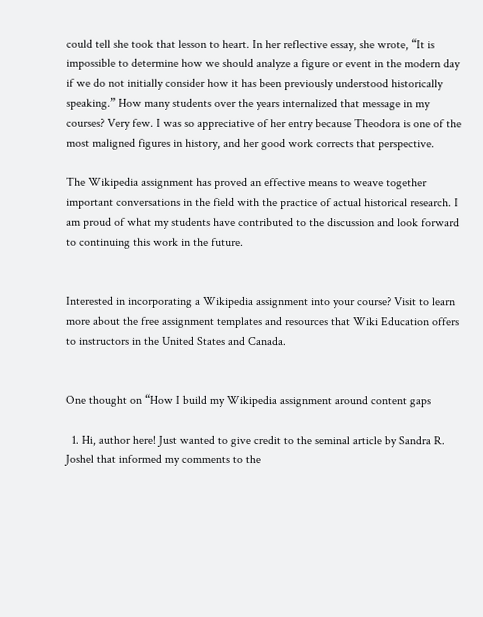could tell she took that lesson to heart. In her reflective essay, she wrote, “It is impossible to determine how we should analyze a figure or event in the modern day if we do not initially consider how it has been previously understood historically speaking.” How many students over the years internalized that message in my courses? Very few. I was so appreciative of her entry because Theodora is one of the most maligned figures in history, and her good work corrects that perspective.

The Wikipedia assignment has proved an effective means to weave together important conversations in the field with the practice of actual historical research. I am proud of what my students have contributed to the discussion and look forward to continuing this work in the future.


Interested in incorporating a Wikipedia assignment into your course? Visit to learn more about the free assignment templates and resources that Wiki Education offers to instructors in the United States and Canada.


One thought on “How I build my Wikipedia assignment around content gaps

  1. Hi, author here! Just wanted to give credit to the seminal article by Sandra R. Joshel that informed my comments to the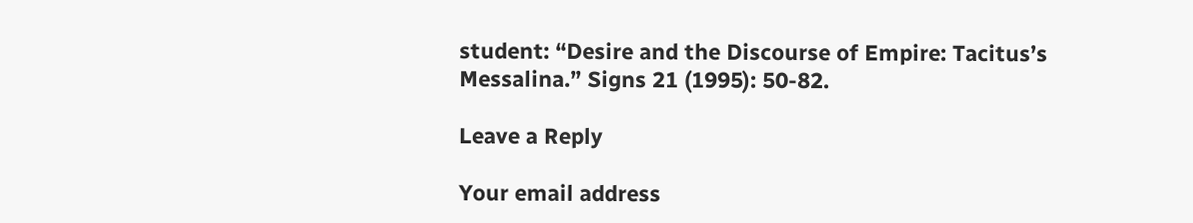student: “Desire and the Discourse of Empire: Tacitus’s Messalina.” Signs 21 (1995): 50-82.

Leave a Reply

Your email address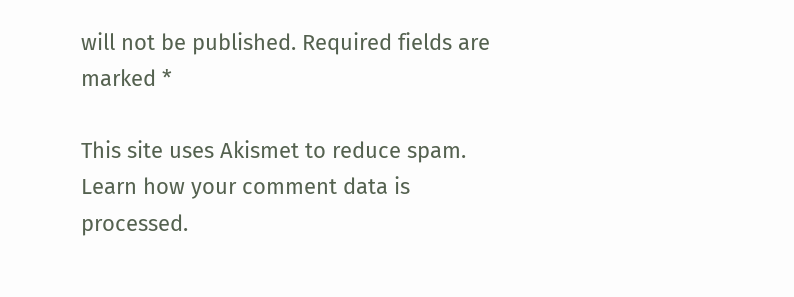will not be published. Required fields are marked *

This site uses Akismet to reduce spam. Learn how your comment data is processed.